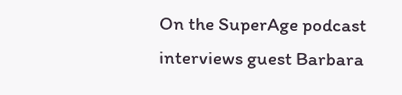On the SuperAge podcast interviews guest Barbara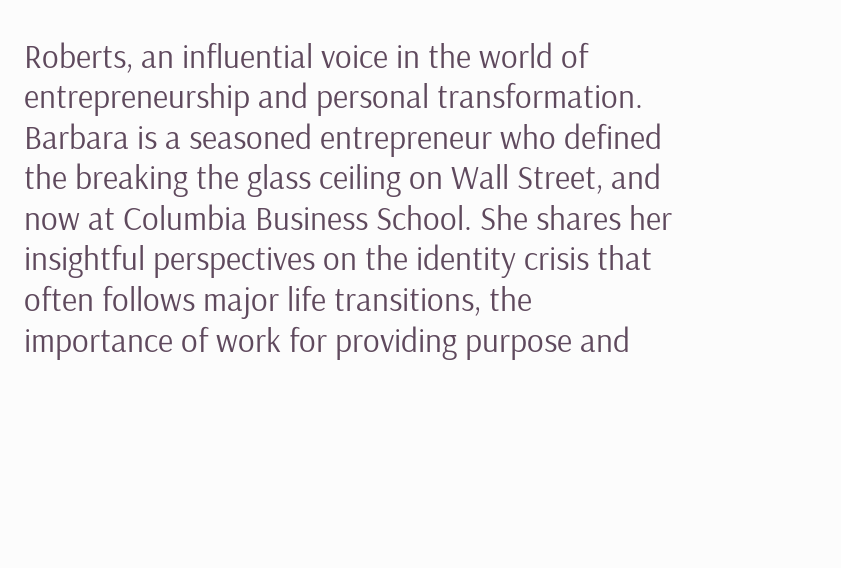Roberts, an influential voice in the world of entrepreneurship and personal transformation. Barbara is a seasoned entrepreneur who defined the breaking the glass ceiling on Wall Street, and now at Columbia Business School. She shares her insightful perspectives on the identity crisis that often follows major life transitions, the importance of work for providing purpose and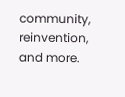community, reinvention, and more.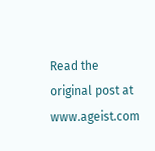Read the original post at www.ageist.com